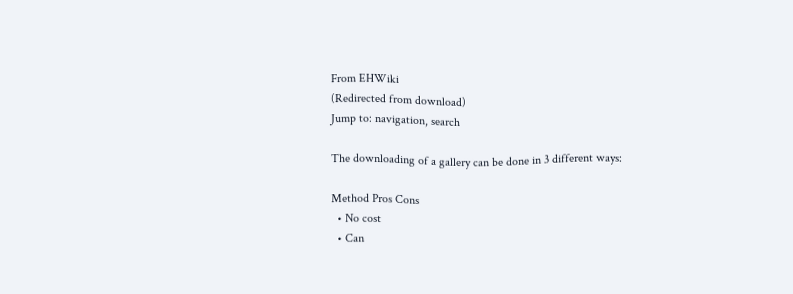From EHWiki
(Redirected from download)
Jump to: navigation, search

The downloading of a gallery can be done in 3 different ways:

Method Pros Cons
  • No cost
  • Can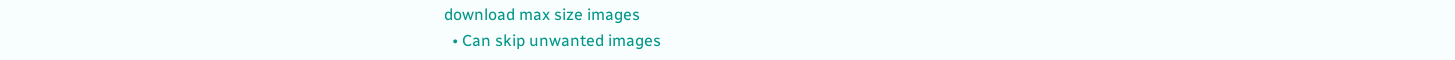download max size images
  • Can skip unwanted images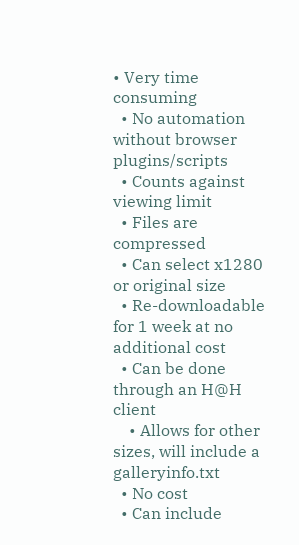• Very time consuming
  • No automation without browser plugins/scripts
  • Counts against viewing limit
  • Files are compressed
  • Can select x1280 or original size
  • Re-downloadable for 1 week at no additional cost
  • Can be done through an H@H client
    • Allows for other sizes, will include a galleryinfo.txt
  • No cost
  • Can include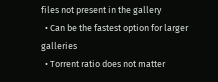files not present in the gallery
  • Can be the fastest option for larger galleries
  • Torrent ratio does not matter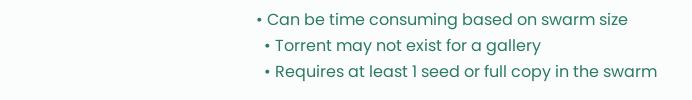• Can be time consuming based on swarm size
  • Torrent may not exist for a gallery
  • Requires at least 1 seed or full copy in the swarm